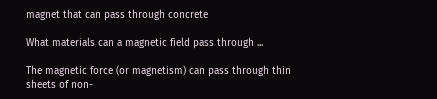magnet that can pass through concrete

What materials can a magnetic field pass through ...

The magnetic force (or magnetism) can pass through thin sheets of non-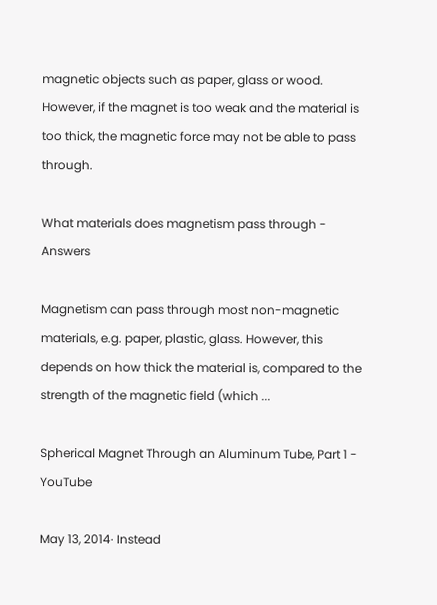magnetic objects such as paper, glass or wood. However, if the magnet is too weak and the material is too thick, the magnetic force may not be able to pass through.

What materials does magnetism pass through - Answers

Magnetism can pass through most non-magnetic materials, e.g. paper, plastic, glass. However, this depends on how thick the material is, compared to the strength of the magnetic field (which ...

Spherical Magnet Through an Aluminum Tube, Part 1 - YouTube

May 13, 2014· Instead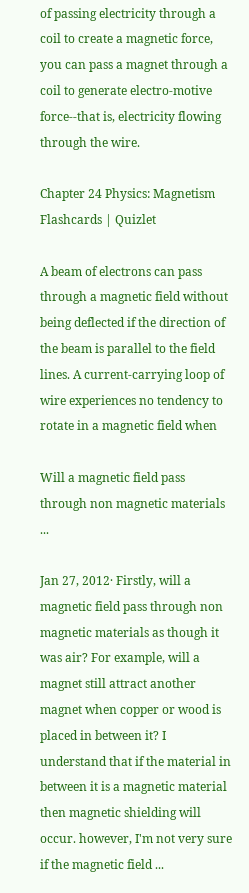of passing electricity through a coil to create a magnetic force, you can pass a magnet through a coil to generate electro-motive force--that is, electricity flowing through the wire.

Chapter 24 Physics: Magnetism Flashcards | Quizlet

A beam of electrons can pass through a magnetic field without being deflected if the direction of the beam is parallel to the field lines. A current-carrying loop of wire experiences no tendency to rotate in a magnetic field when

Will a magnetic field pass through non magnetic materials ...

Jan 27, 2012· Firstly, will a magnetic field pass through non magnetic materials as though it was air? For example, will a magnet still attract another magnet when copper or wood is placed in between it? I understand that if the material in between it is a magnetic material then magnetic shielding will occur. however, I'm not very sure if the magnetic field ...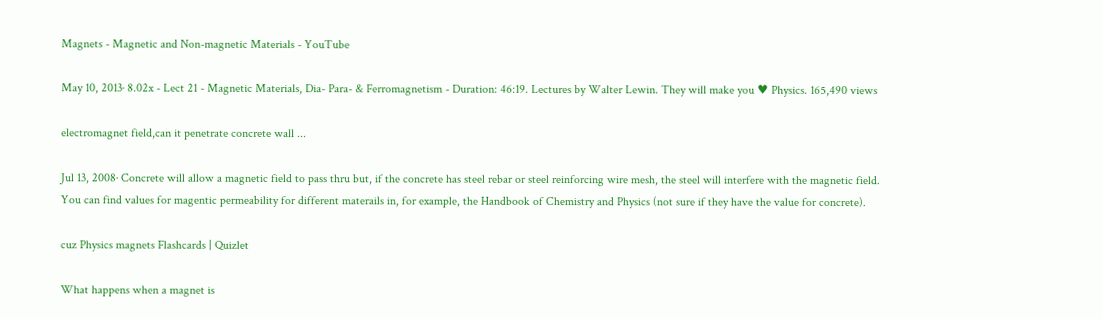Magnets - Magnetic and Non-magnetic Materials - YouTube

May 10, 2013· 8.02x - Lect 21 - Magnetic Materials, Dia- Para- & Ferromagnetism - Duration: 46:19. Lectures by Walter Lewin. They will make you ♥ Physics. 165,490 views

electromagnet field,can it penetrate concrete wall ...

Jul 13, 2008· Concrete will allow a magnetic field to pass thru but, if the concrete has steel rebar or steel reinforcing wire mesh, the steel will interfere with the magnetic field. You can find values for magentic permeability for different materails in, for example, the Handbook of Chemistry and Physics (not sure if they have the value for concrete).

cuz Physics magnets Flashcards | Quizlet

What happens when a magnet is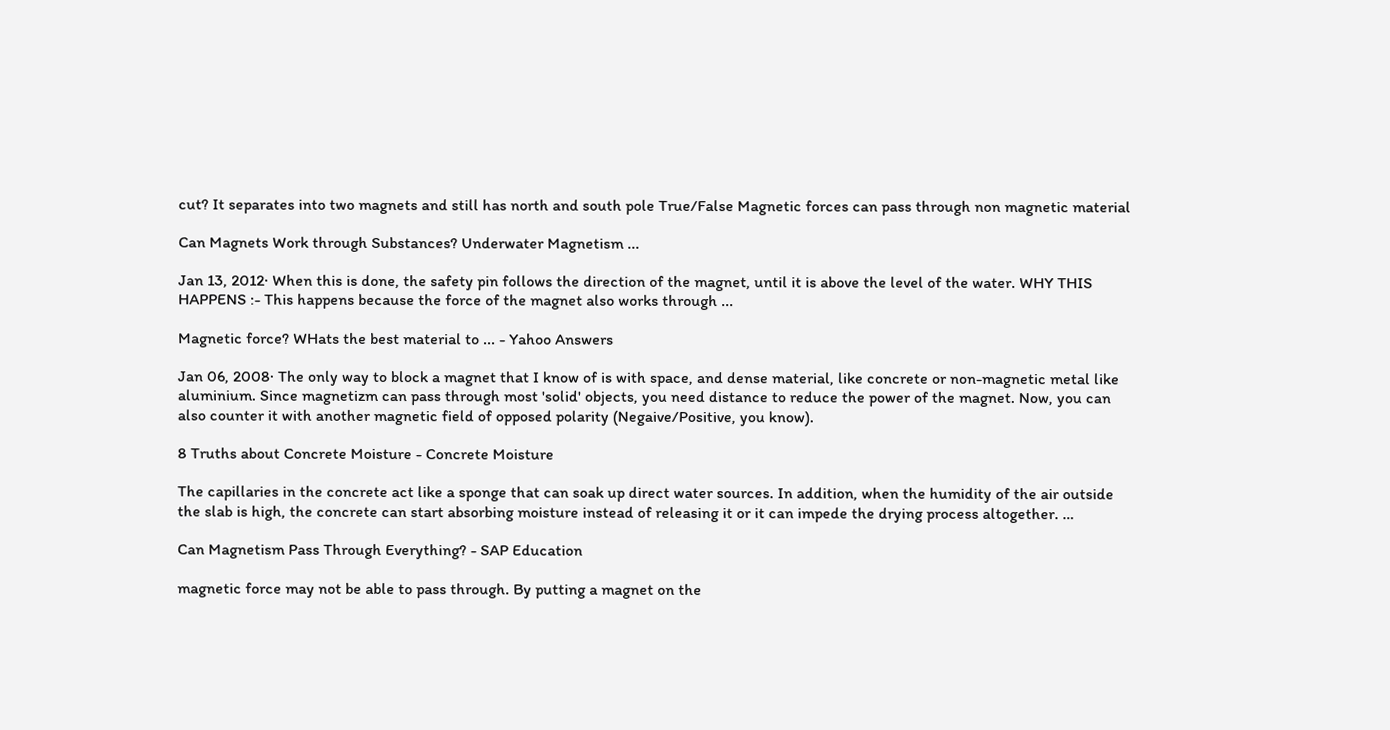cut? It separates into two magnets and still has north and south pole True/False Magnetic forces can pass through non magnetic material

Can Magnets Work through Substances? Underwater Magnetism ...

Jan 13, 2012· When this is done, the safety pin follows the direction of the magnet, until it is above the level of the water. WHY THIS HAPPENS :- This happens because the force of the magnet also works through ...

Magnetic force? WHats the best material to ... - Yahoo Answers

Jan 06, 2008· The only way to block a magnet that I know of is with space, and dense material, like concrete or non-magnetic metal like aluminium. Since magnetizm can pass through most 'solid' objects, you need distance to reduce the power of the magnet. Now, you can also counter it with another magnetic field of opposed polarity (Negaive/Positive, you know).

8 Truths about Concrete Moisture - Concrete Moisture

The capillaries in the concrete act like a sponge that can soak up direct water sources. In addition, when the humidity of the air outside the slab is high, the concrete can start absorbing moisture instead of releasing it or it can impede the drying process altogether. …

Can Magnetism Pass Through Everything? - SAP Education

magnetic force may not be able to pass through. By putting a magnet on the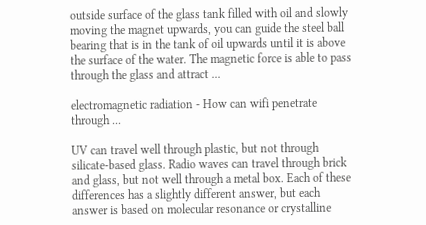outside surface of the glass tank filled with oil and slowly moving the magnet upwards, you can guide the steel ball bearing that is in the tank of oil upwards until it is above the surface of the water. The magnetic force is able to pass through the glass and attract ...

electromagnetic radiation - How can wifi penetrate through ...

UV can travel well through plastic, but not through silicate-based glass. Radio waves can travel through brick and glass, but not well through a metal box. Each of these differences has a slightly different answer, but each answer is based on molecular resonance or crystalline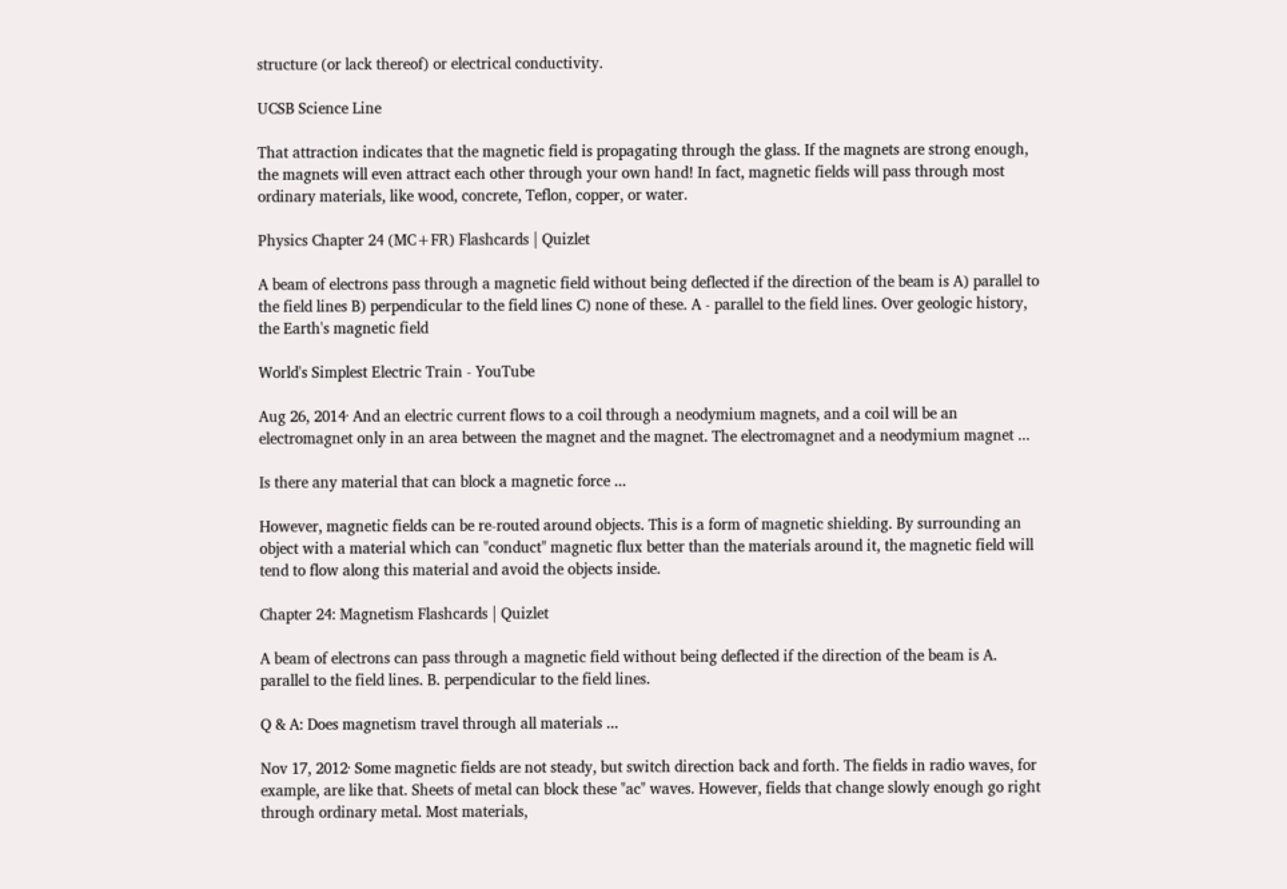structure (or lack thereof) or electrical conductivity.

UCSB Science Line

That attraction indicates that the magnetic field is propagating through the glass. If the magnets are strong enough, the magnets will even attract each other through your own hand! In fact, magnetic fields will pass through most ordinary materials, like wood, concrete, Teflon, copper, or water.

Physics Chapter 24 (MC+FR) Flashcards | Quizlet

A beam of electrons pass through a magnetic field without being deflected if the direction of the beam is A) parallel to the field lines B) perpendicular to the field lines C) none of these. A - parallel to the field lines. Over geologic history, the Earth's magnetic field

World's Simplest Electric Train - YouTube

Aug 26, 2014· And an electric current flows to a coil through a neodymium magnets, and a coil will be an electromagnet only in an area between the magnet and the magnet. The electromagnet and a neodymium magnet ...

Is there any material that can block a magnetic force ...

However, magnetic fields can be re-routed around objects. This is a form of magnetic shielding. By surrounding an object with a material which can "conduct" magnetic flux better than the materials around it, the magnetic field will tend to flow along this material and avoid the objects inside.

Chapter 24: Magnetism Flashcards | Quizlet

A beam of electrons can pass through a magnetic field without being deflected if the direction of the beam is A. parallel to the field lines. B. perpendicular to the field lines.

Q & A: Does magnetism travel through all materials ...

Nov 17, 2012· Some magnetic fields are not steady, but switch direction back and forth. The fields in radio waves, for example, are like that. Sheets of metal can block these "ac" waves. However, fields that change slowly enough go right through ordinary metal. Most materials,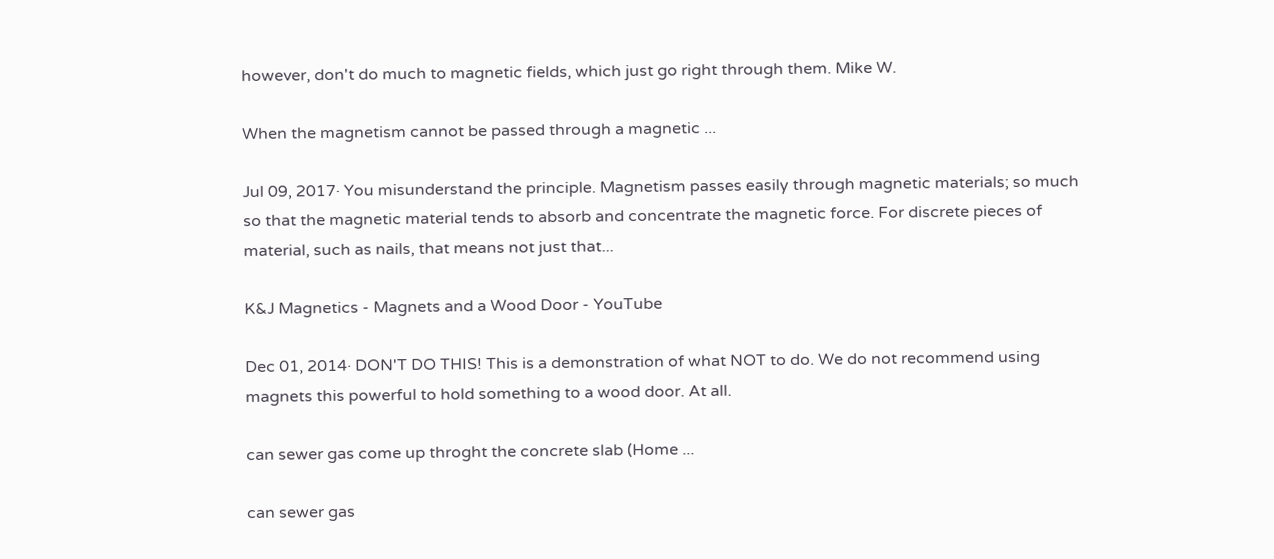however, don't do much to magnetic fields, which just go right through them. Mike W.

When the magnetism cannot be passed through a magnetic ...

Jul 09, 2017· You misunderstand the principle. Magnetism passes easily through magnetic materials; so much so that the magnetic material tends to absorb and concentrate the magnetic force. For discrete pieces of material, such as nails, that means not just that...

K&J Magnetics - Magnets and a Wood Door - YouTube

Dec 01, 2014· DON'T DO THIS! This is a demonstration of what NOT to do. We do not recommend using magnets this powerful to hold something to a wood door. At all.

can sewer gas come up throght the concrete slab (Home ...

can sewer gas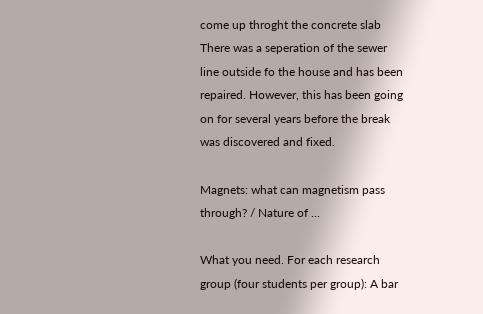come up throght the concrete slab There was a seperation of the sewer line outside fo the house and has been repaired. However, this has been going on for several years before the break was discovered and fixed.

Magnets: what can magnetism pass through? / Nature of ...

What you need. For each research group (four students per group): A bar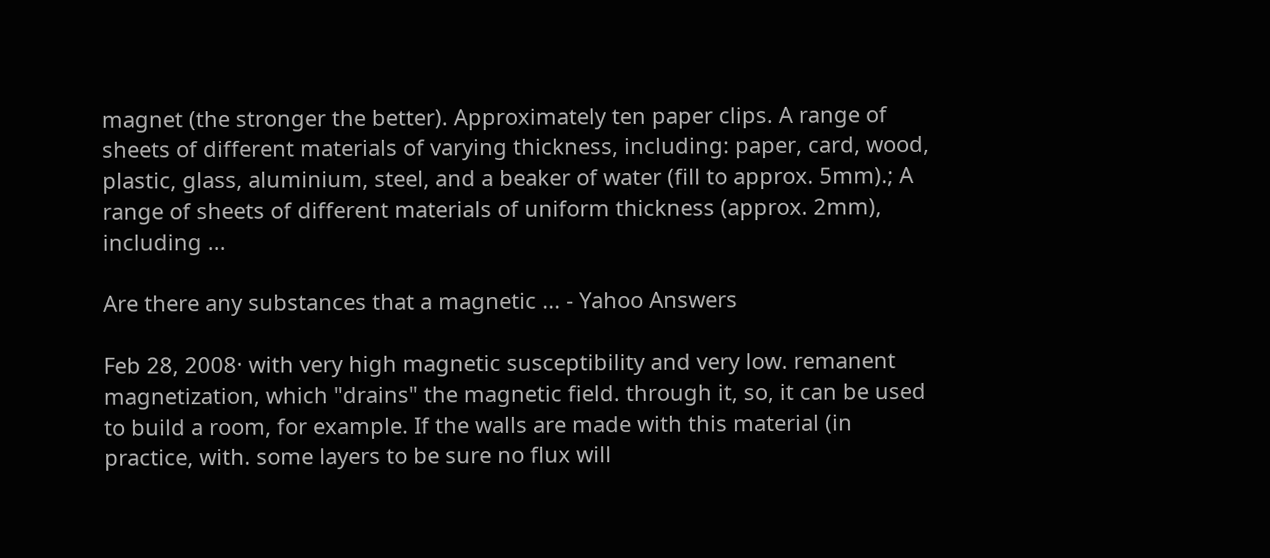magnet (the stronger the better). Approximately ten paper clips. A range of sheets of different materials of varying thickness, including: paper, card, wood, plastic, glass, aluminium, steel, and a beaker of water (fill to approx. 5mm).; A range of sheets of different materials of uniform thickness (approx. 2mm), including ...

Are there any substances that a magnetic ... - Yahoo Answers

Feb 28, 2008· with very high magnetic susceptibility and very low. remanent magnetization, which "drains" the magnetic field. through it, so, it can be used to build a room, for example. If the walls are made with this material (in practice, with. some layers to be sure no flux will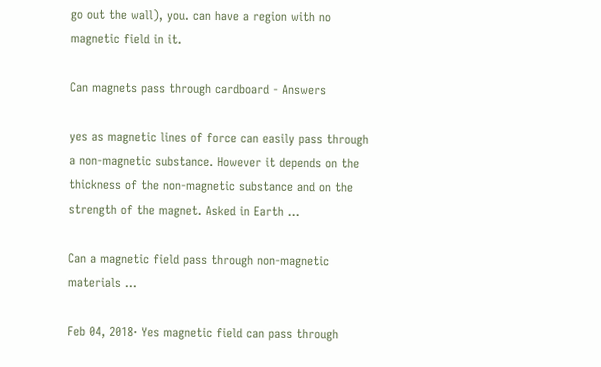go out the wall), you. can have a region with no magnetic field in it.

Can magnets pass through cardboard - Answers

yes as magnetic lines of force can easily pass through a non-magnetic substance. However it depends on the thickness of the non-magnetic substance and on the strength of the magnet. Asked in Earth ...

Can a magnetic field pass through non-magnetic materials ...

Feb 04, 2018· Yes magnetic field can pass through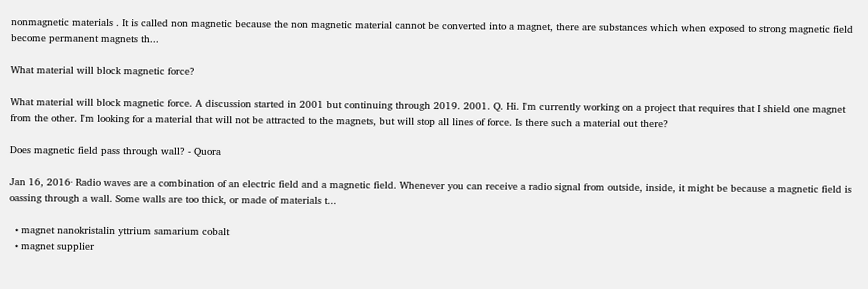nonmagnetic materials . It is called non magnetic because the non magnetic material cannot be converted into a magnet, there are substances which when exposed to strong magnetic field become permanent magnets th...

What material will block magnetic force?

What material will block magnetic force. A discussion started in 2001 but continuing through 2019. 2001. Q. Hi. I'm currently working on a project that requires that I shield one magnet from the other. I'm looking for a material that will not be attracted to the magnets, but will stop all lines of force. Is there such a material out there?

Does magnetic field pass through wall? - Quora

Jan 16, 2016· Radio waves are a combination of an electric field and a magnetic field. Whenever you can receive a radio signal from outside, inside, it might be because a magnetic field is oassing through a wall. Some walls are too thick, or made of materials t...

  • magnet nanokristalin yttrium samarium cobalt
  • magnet supplier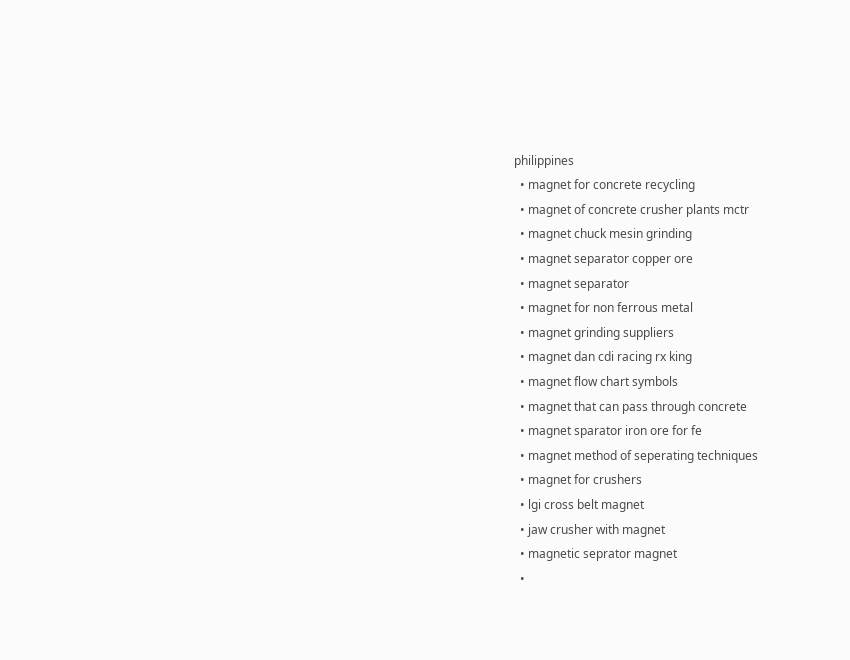philippines
  • magnet for concrete recycling
  • magnet of concrete crusher plants mctr
  • magnet chuck mesin grinding
  • magnet separator copper ore
  • magnet separator
  • magnet for non ferrous metal
  • magnet grinding suppliers
  • magnet dan cdi racing rx king
  • magnet flow chart symbols
  • magnet that can pass through concrete
  • magnet sparator iron ore for fe
  • magnet method of seperating techniques
  • magnet for crushers
  • lgi cross belt magnet
  • jaw crusher with magnet
  • magnetic seprator magnet
  •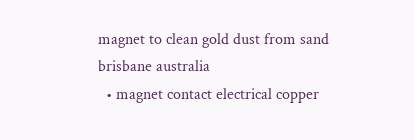magnet to clean gold dust from sand brisbane australia
  • magnet contact electrical copper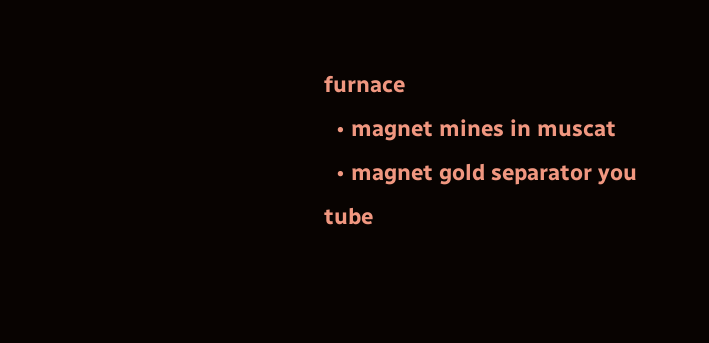furnace
  • magnet mines in muscat
  • magnet gold separator you tube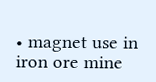• magnet use in iron ore mine